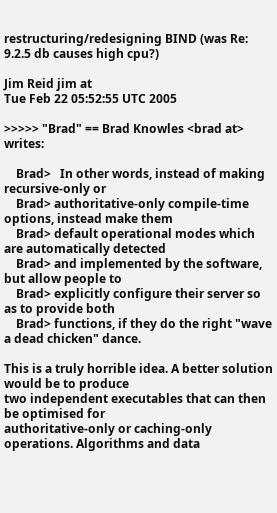restructuring/redesigning BIND (was Re: 9.2.5 db causes high cpu?)

Jim Reid jim at
Tue Feb 22 05:52:55 UTC 2005

>>>>> "Brad" == Brad Knowles <brad at> writes:

    Brad>   In other words, instead of making recursive-only or
    Brad> authoritative-only compile-time options, instead make them
    Brad> default operational modes which are automatically detected
    Brad> and implemented by the software, but allow people to
    Brad> explicitly configure their server so as to provide both
    Brad> functions, if they do the right "wave a dead chicken" dance.

This is a truly horrible idea. A better solution would be to produce
two independent executables that can then be optimised for
authoritative-only or caching-only operations. Algorithms and data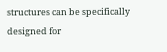structures can be specifically designed for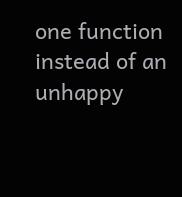one function instead of an
unhappy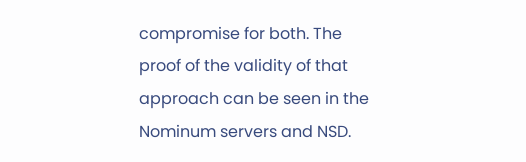compromise for both. The proof of the validity of that
approach can be seen in the Nominum servers and NSD.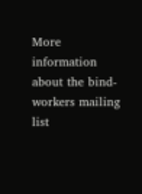More information about the bind-workers mailing list